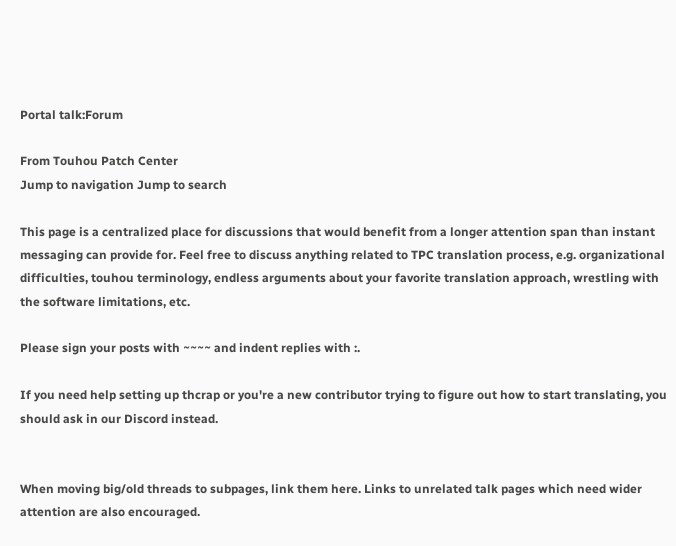Portal talk:Forum

From Touhou Patch Center
Jump to navigation Jump to search

This page is a centralized place for discussions that would benefit from a longer attention span than instant messaging can provide for. Feel free to discuss anything related to TPC translation process, e.g. organizational difficulties, touhou terminology, endless arguments about your favorite translation approach, wrestling with the software limitations, etc.

Please sign your posts with ~~~~ and indent replies with :.

If you need help setting up thcrap or you're a new contributor trying to figure out how to start translating, you should ask in our Discord instead.


When moving big/old threads to subpages, link them here. Links to unrelated talk pages which need wider attention are also encouraged.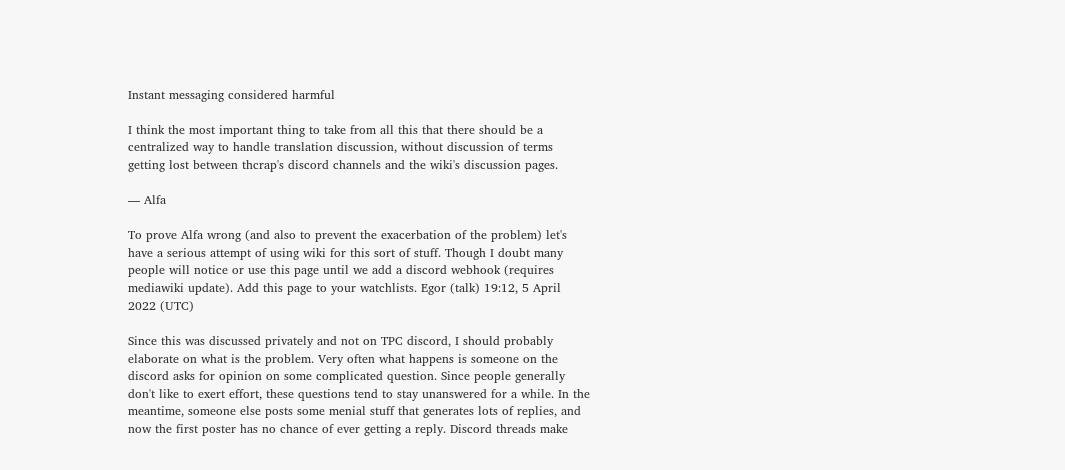Instant messaging considered harmful

I think the most important thing to take from all this that there should be a centralized way to handle translation discussion, without discussion of terms getting lost between thcrap's discord channels and the wiki's discussion pages.

— Alfa

To prove Alfa wrong (and also to prevent the exacerbation of the problem) let's have a serious attempt of using wiki for this sort of stuff. Though I doubt many people will notice or use this page until we add a discord webhook (requires mediawiki update). Add this page to your watchlists. Egor (talk) 19:12, 5 April 2022 (UTC)

Since this was discussed privately and not on TPC discord, I should probably elaborate on what is the problem. Very often what happens is someone on the discord asks for opinion on some complicated question. Since people generally don't like to exert effort, these questions tend to stay unanswered for a while. In the meantime, someone else posts some menial stuff that generates lots of replies, and now the first poster has no chance of ever getting a reply. Discord threads make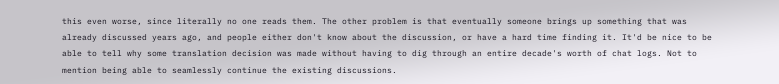this even worse, since literally no one reads them. The other problem is that eventually someone brings up something that was already discussed years ago, and people either don't know about the discussion, or have a hard time finding it. It'd be nice to be able to tell why some translation decision was made without having to dig through an entire decade's worth of chat logs. Not to mention being able to seamlessly continue the existing discussions.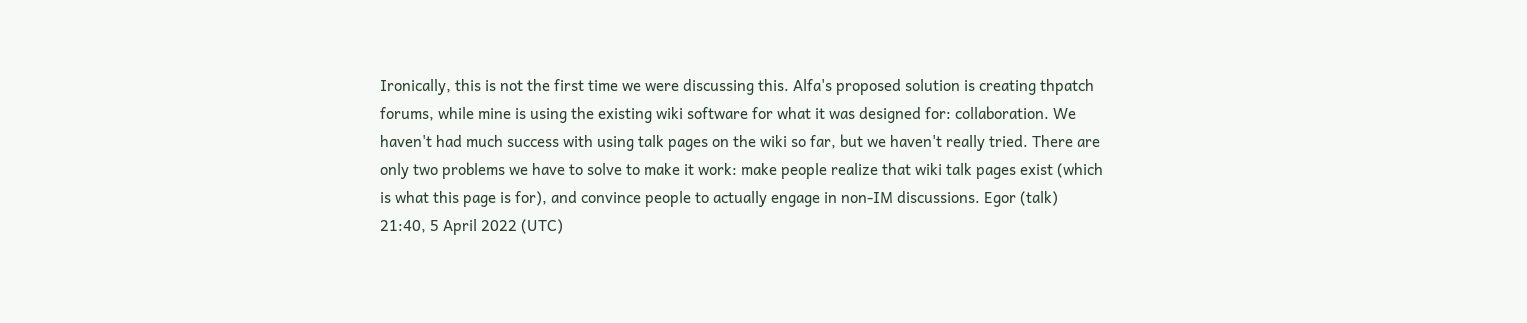Ironically, this is not the first time we were discussing this. Alfa's proposed solution is creating thpatch forums, while mine is using the existing wiki software for what it was designed for: collaboration. We haven't had much success with using talk pages on the wiki so far, but we haven't really tried. There are only two problems we have to solve to make it work: make people realize that wiki talk pages exist (which is what this page is for), and convince people to actually engage in non-IM discussions. Egor (talk) 21:40, 5 April 2022 (UTC)